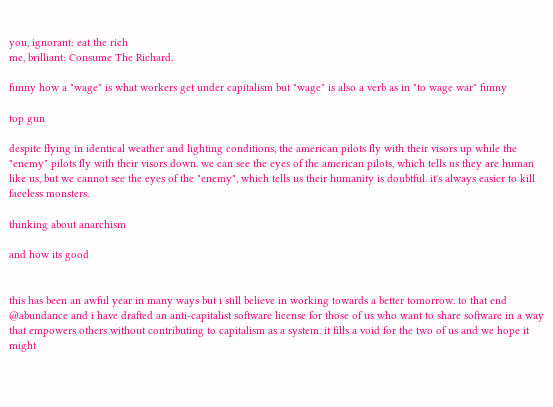you, ignorant: eat the rich
me, brilliant: Consume The Richard.

funny how a "wage" is what workers get under capitalism but "wage" is also a verb as in "to wage war" funny

top gun

despite flying in identical weather and lighting conditions, the american pilots fly with their visors up while the "enemy" pilots fly with their visors down. we can see the eyes of the american pilots, which tells us they are human like us, but we cannot see the eyes of the "enemy", which tells us their humanity is doubtful. it's always easier to kill faceless monsters.

thinking about anarchism

and how its good


this has been an awful year in many ways but i still believe in working towards a better tomorrow. to that end @abundance and i have drafted an anti-capitalist software license for those of us who want to share software in a way that empowers others without contributing to capitalism as a system. it fills a void for the two of us and we hope it might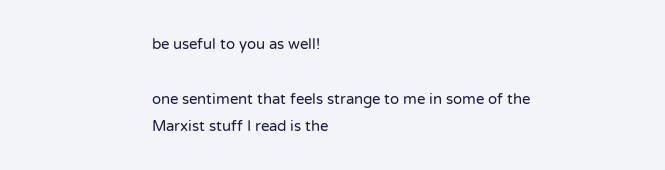be useful to you as well!

one sentiment that feels strange to me in some of the Marxist stuff I read is the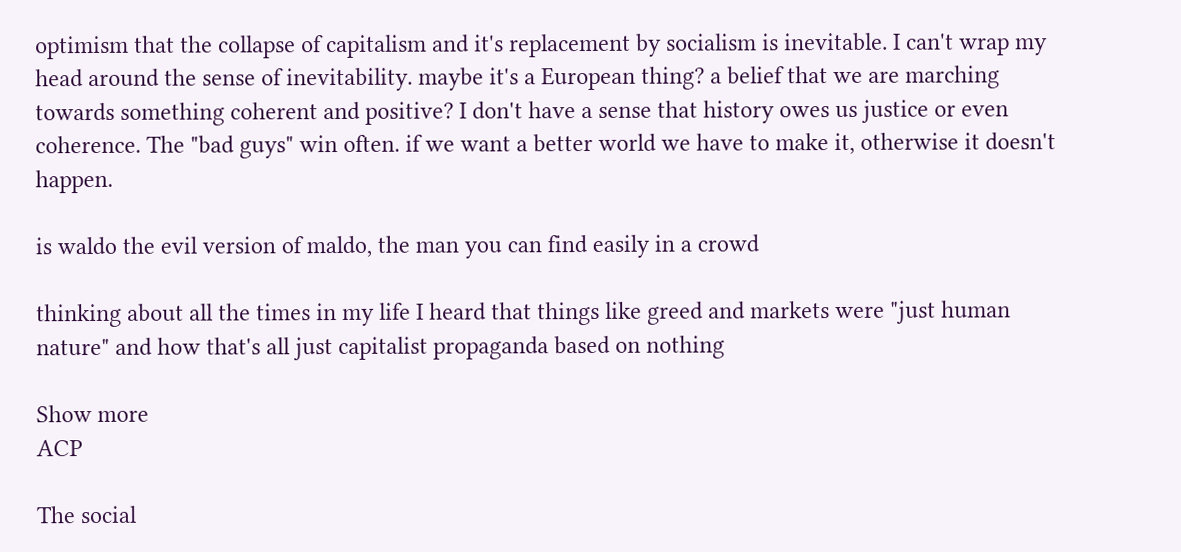optimism that the collapse of capitalism and it's replacement by socialism is inevitable. I can't wrap my head around the sense of inevitability. maybe it's a European thing? a belief that we are marching towards something coherent and positive? I don't have a sense that history owes us justice or even coherence. The "bad guys" win often. if we want a better world we have to make it, otherwise it doesn't happen.

is waldo the evil version of maldo, the man you can find easily in a crowd

thinking about all the times in my life I heard that things like greed and markets were "just human nature" and how that's all just capitalist propaganda based on nothing

Show more
ACP

The social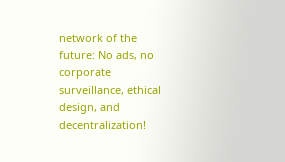network of the future: No ads, no corporate surveillance, ethical design, and decentralization!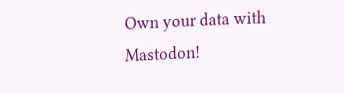Own your data with Mastodon!